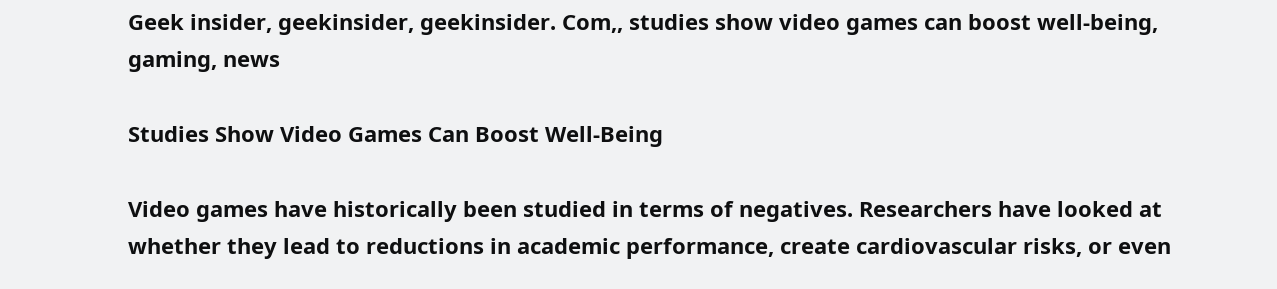Geek insider, geekinsider, geekinsider. Com,, studies show video games can boost well-being, gaming, news

Studies Show Video Games Can Boost Well-Being

Video games have historically been studied in terms of negatives. Researchers have looked at whether they lead to reductions in academic performance, create cardiovascular risks, or even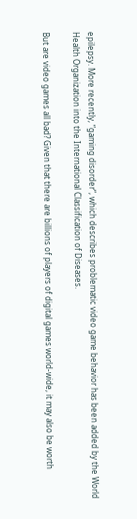epilepsy. More recently, “gaming disorder“, which describes problematic video game behavior has been added by the World Health Organization into the International Classification of Diseases.

But are video games all bad? Given that there are billions of players of digital games world-wide, it may also be worth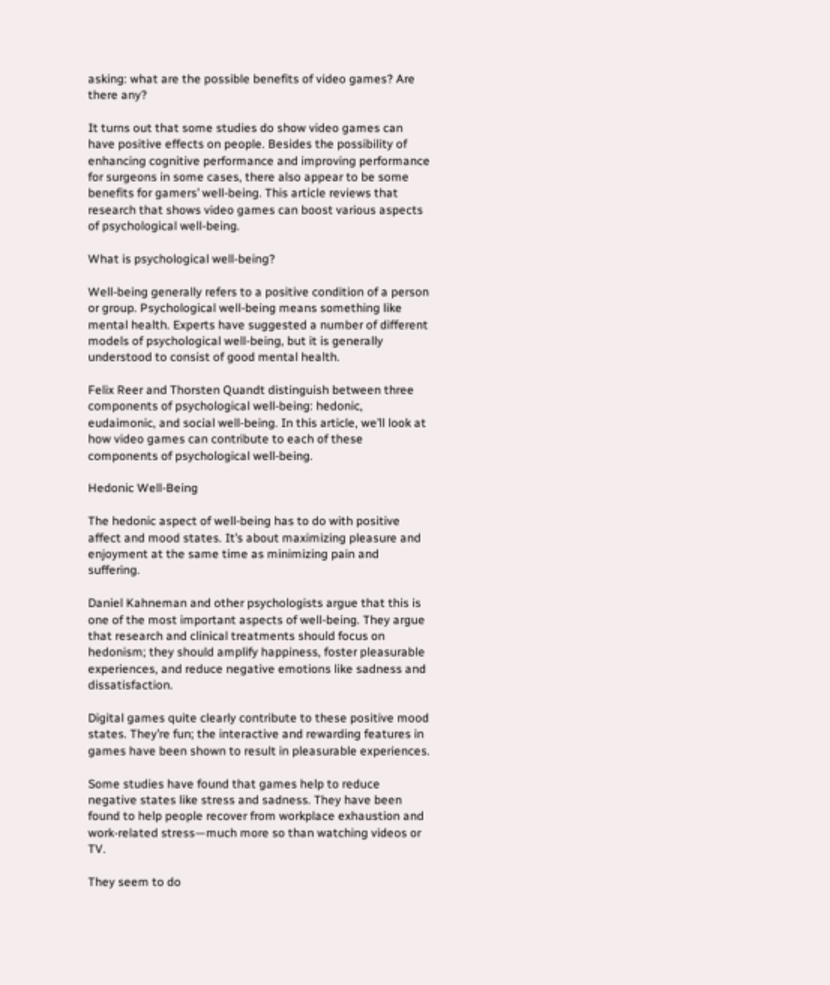asking: what are the possible benefits of video games? Are there any?

It turns out that some studies do show video games can have positive effects on people. Besides the possibility of enhancing cognitive performance and improving performance for surgeons in some cases, there also appear to be some benefits for gamers’ well-being. This article reviews that research that shows video games can boost various aspects of psychological well-being.

What is psychological well-being?

Well-being generally refers to a positive condition of a person or group. Psychological well-being means something like mental health. Experts have suggested a number of different models of psychological well-being, but it is generally understood to consist of good mental health.

Felix Reer and Thorsten Quandt distinguish between three components of psychological well-being: hedonic, eudaimonic, and social well-being. In this article, we’ll look at how video games can contribute to each of these components of psychological well-being.

Hedonic Well-Being

The hedonic aspect of well-being has to do with positive affect and mood states. It’s about maximizing pleasure and enjoyment at the same time as minimizing pain and suffering.

Daniel Kahneman and other psychologists argue that this is one of the most important aspects of well-being. They argue that research and clinical treatments should focus on hedonism; they should amplify happiness, foster pleasurable experiences, and reduce negative emotions like sadness and dissatisfaction.

Digital games quite clearly contribute to these positive mood states. They’re fun; the interactive and rewarding features in games have been shown to result in pleasurable experiences.

Some studies have found that games help to reduce negative states like stress and sadness. They have been found to help people recover from workplace exhaustion and work-related stress—much more so than watching videos or TV.

They seem to do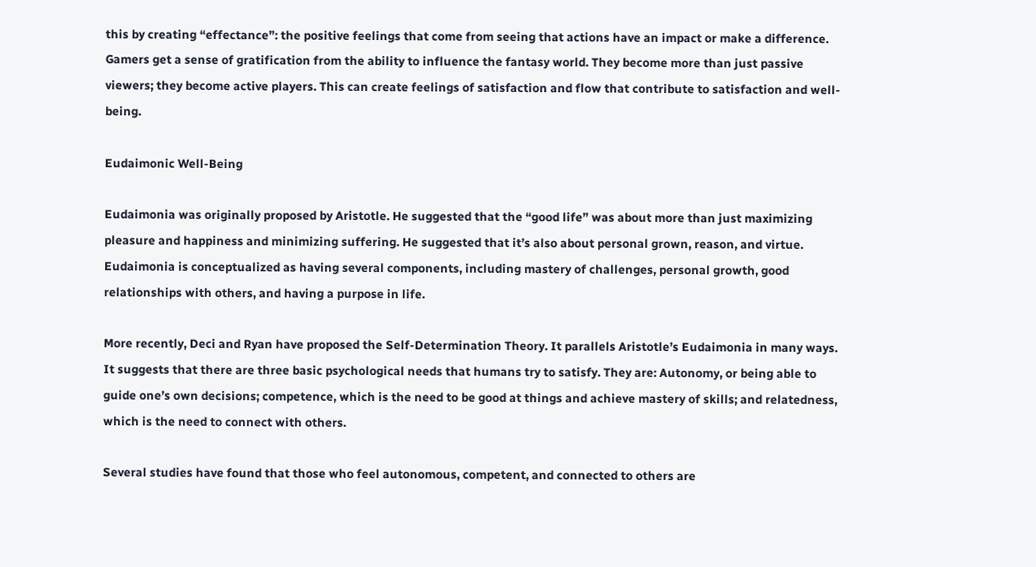this by creating “effectance”: the positive feelings that come from seeing that actions have an impact or make a difference. Gamers get a sense of gratification from the ability to influence the fantasy world. They become more than just passive viewers; they become active players. This can create feelings of satisfaction and flow that contribute to satisfaction and well-being.

Eudaimonic Well-Being

Eudaimonia was originally proposed by Aristotle. He suggested that the “good life” was about more than just maximizing pleasure and happiness and minimizing suffering. He suggested that it’s also about personal grown, reason, and virtue. Eudaimonia is conceptualized as having several components, including mastery of challenges, personal growth, good relationships with others, and having a purpose in life.

More recently, Deci and Ryan have proposed the Self-Determination Theory. It parallels Aristotle’s Eudaimonia in many ways. It suggests that there are three basic psychological needs that humans try to satisfy. They are: Autonomy, or being able to guide one’s own decisions; competence, which is the need to be good at things and achieve mastery of skills; and relatedness, which is the need to connect with others.

Several studies have found that those who feel autonomous, competent, and connected to others are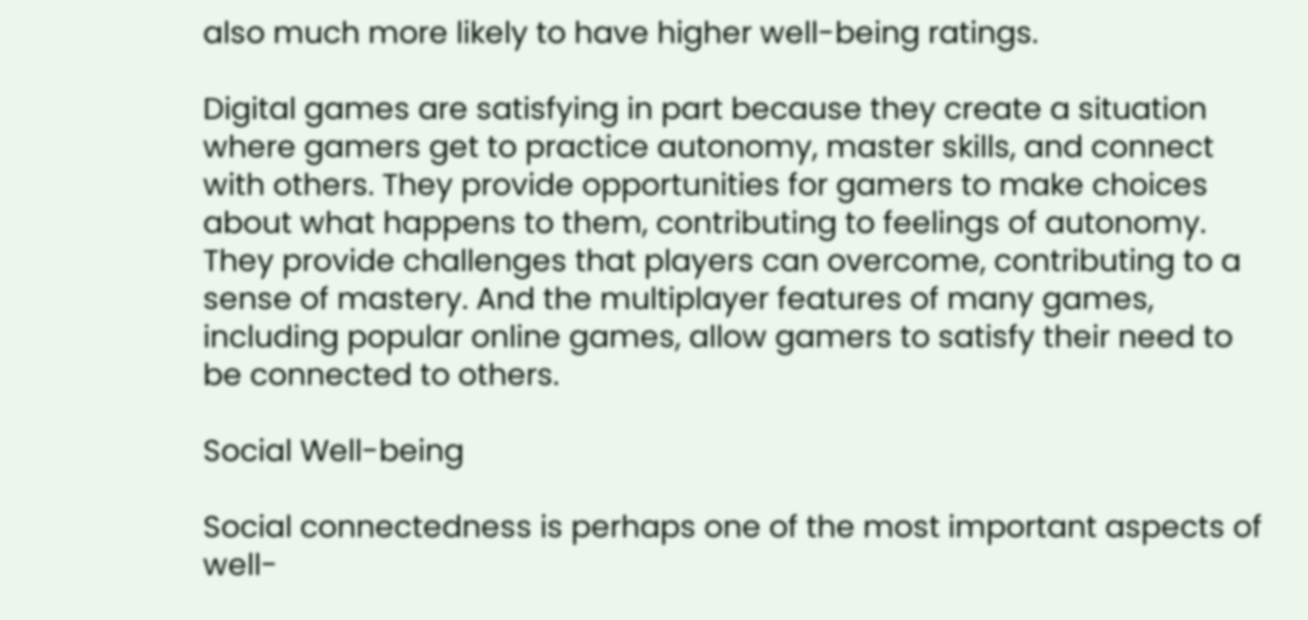also much more likely to have higher well-being ratings.

Digital games are satisfying in part because they create a situation where gamers get to practice autonomy, master skills, and connect with others. They provide opportunities for gamers to make choices about what happens to them, contributing to feelings of autonomy. They provide challenges that players can overcome, contributing to a sense of mastery. And the multiplayer features of many games, including popular online games, allow gamers to satisfy their need to be connected to others.

Social Well-being

Social connectedness is perhaps one of the most important aspects of well-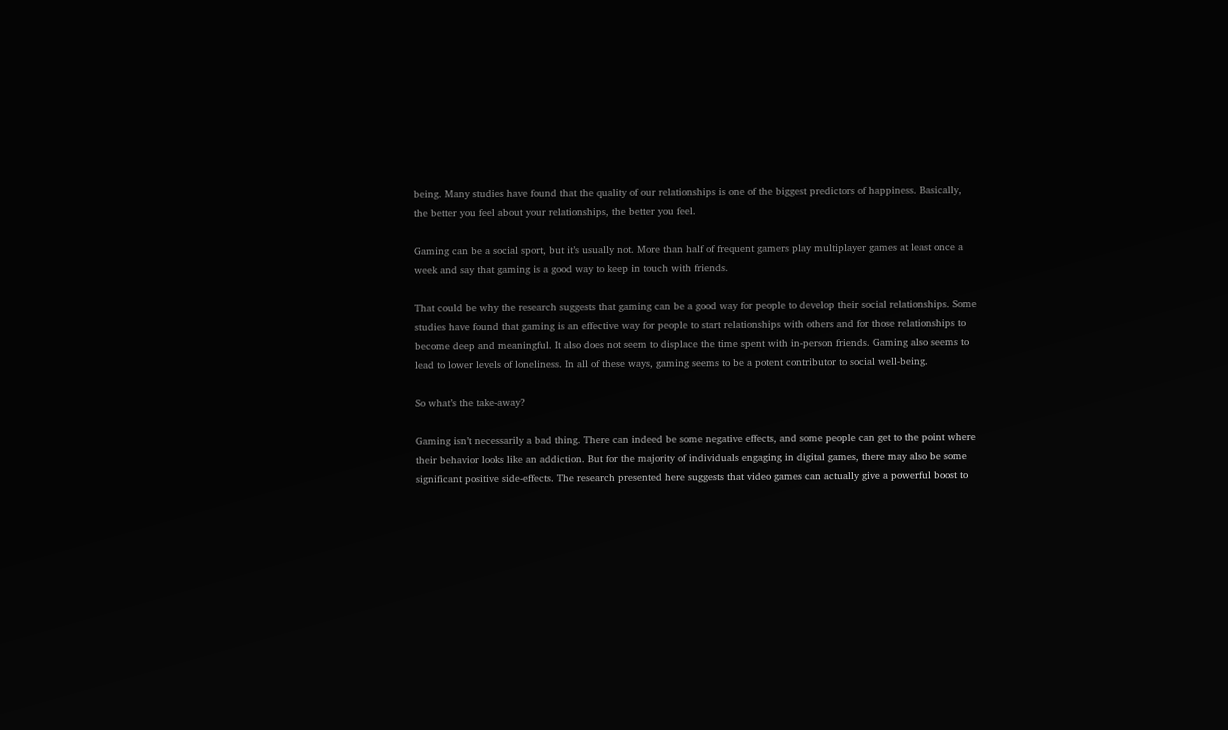being. Many studies have found that the quality of our relationships is one of the biggest predictors of happiness. Basically, the better you feel about your relationships, the better you feel.

Gaming can be a social sport, but it’s usually not. More than half of frequent gamers play multiplayer games at least once a week and say that gaming is a good way to keep in touch with friends.

That could be why the research suggests that gaming can be a good way for people to develop their social relationships. Some studies have found that gaming is an effective way for people to start relationships with others and for those relationships to become deep and meaningful. It also does not seem to displace the time spent with in-person friends. Gaming also seems to lead to lower levels of loneliness. In all of these ways, gaming seems to be a potent contributor to social well-being.

So what’s the take-away?

Gaming isn’t necessarily a bad thing. There can indeed be some negative effects, and some people can get to the point where their behavior looks like an addiction. But for the majority of individuals engaging in digital games, there may also be some significant positive side-effects. The research presented here suggests that video games can actually give a powerful boost to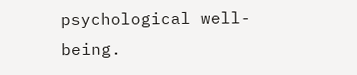psychological well-being.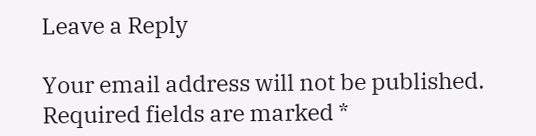Leave a Reply

Your email address will not be published. Required fields are marked *